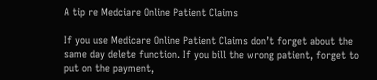A tip re Medciare Online Patient Claims

If you use Medicare Online Patient Claims don’t forget about the same day delete function. If you bill the wrong patient, forget to put on the payment,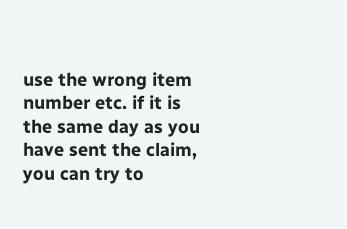use the wrong item number etc. if it is the same day as you have sent the claim, you can try to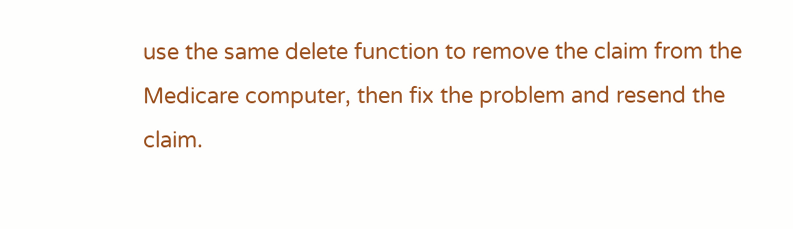use the same delete function to remove the claim from the Medicare computer, then fix the problem and resend the claim.